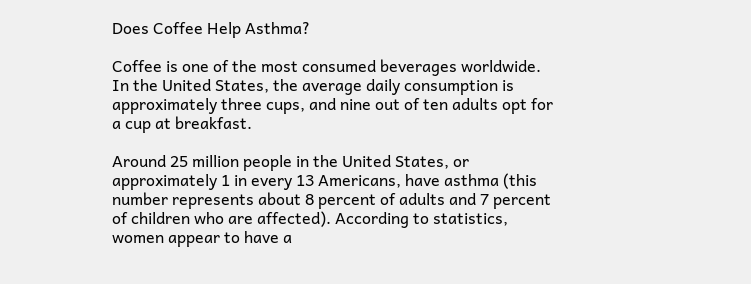Does Coffee Help Asthma?

Coffee is one of the most consumed beverages worldwide. In the United States, the average daily consumption is approximately three cups, and nine out of ten adults opt for a cup at breakfast.

Around 25 million people in the United States, or approximately 1 in every 13 Americans, have asthma (this number represents about 8 percent of adults and 7 percent of children who are affected). According to statistics, women appear to have a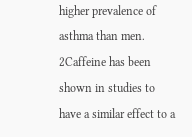higher prevalence of asthma than men. 2Caffeine has been shown in studies to have a similar effect to a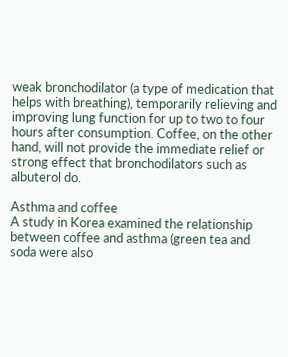weak bronchodilator (a type of medication that helps with breathing), temporarily relieving and improving lung function for up to two to four hours after consumption. Coffee, on the other hand, will not provide the immediate relief or strong effect that bronchodilators such as albuterol do.

Asthma and coffee
A study in Korea examined the relationship between coffee and asthma (green tea and soda were also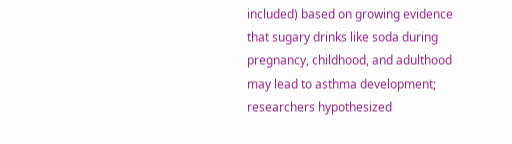included) based on growing evidence that sugary drinks like soda during pregnancy, childhood, and adulthood may lead to asthma development; researchers hypothesized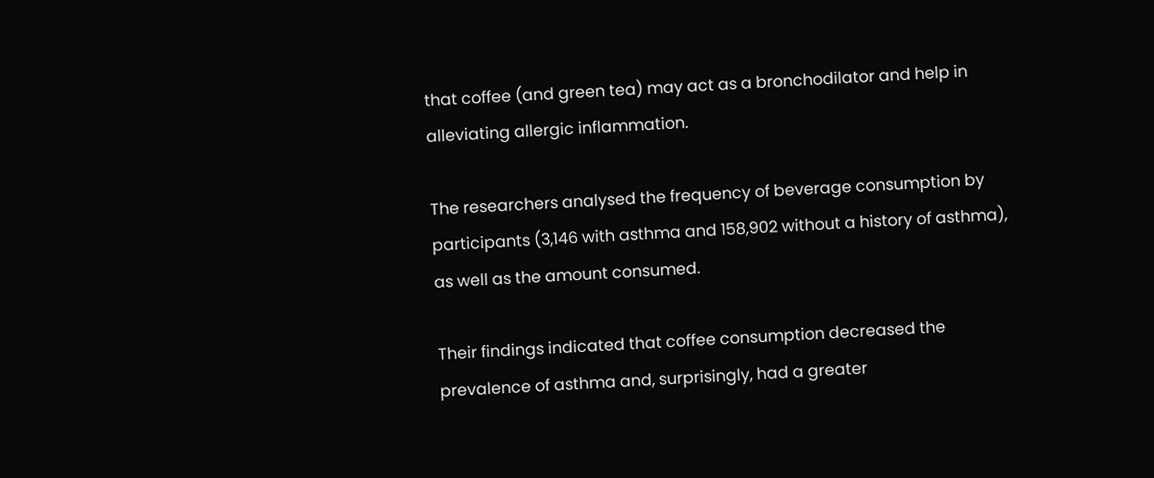that coffee (and green tea) may act as a bronchodilator and help in alleviating allergic inflammation.

The researchers analysed the frequency of beverage consumption by participants (3,146 with asthma and 158,902 without a history of asthma), as well as the amount consumed.

Their findings indicated that coffee consumption decreased the prevalence of asthma and, surprisingly, had a greater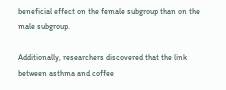beneficial effect on the female subgroup than on the male subgroup.

Additionally, researchers discovered that the link between asthma and coffee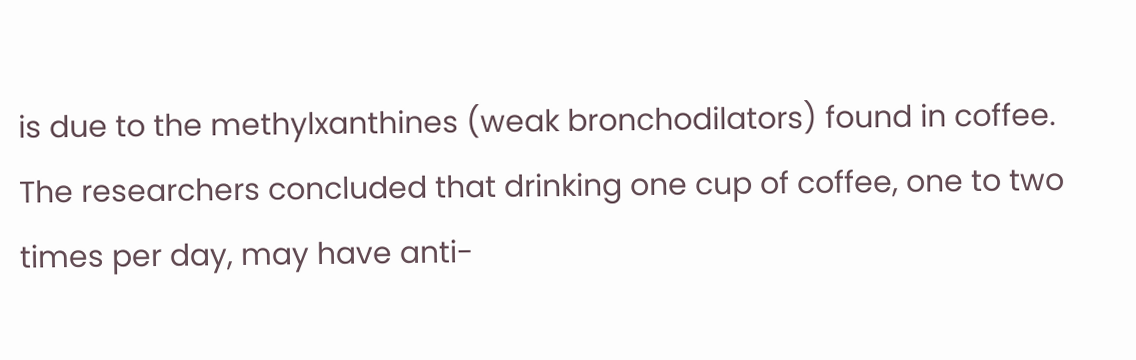is due to the methylxanthines (weak bronchodilators) found in coffee. The researchers concluded that drinking one cup of coffee, one to two times per day, may have anti-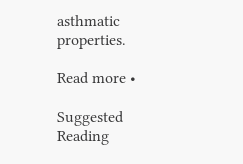asthmatic properties.

Read more •

Suggested Reading